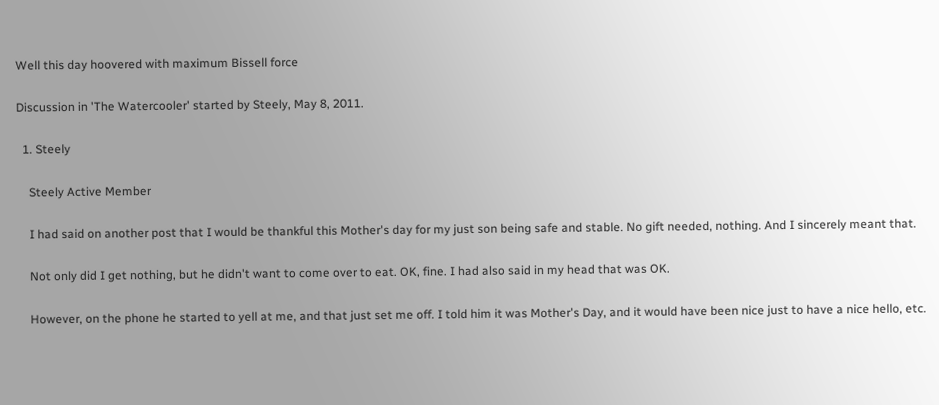Well this day hoovered with maximum Bissell force

Discussion in 'The Watercooler' started by Steely, May 8, 2011.

  1. Steely

    Steely Active Member

    I had said on another post that I would be thankful this Mother's day for my just son being safe and stable. No gift needed, nothing. And I sincerely meant that.

    Not only did I get nothing, but he didn't want to come over to eat. OK, fine. I had also said in my head that was OK.

    However, on the phone he started to yell at me, and that just set me off. I told him it was Mother's Day, and it would have been nice just to have a nice hello, etc.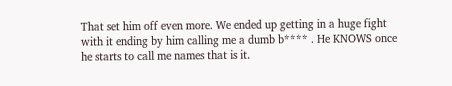That set him off even more. We ended up getting in a huge fight with it ending by him calling me a dumb b**** . He KNOWS once he starts to call me names that is it.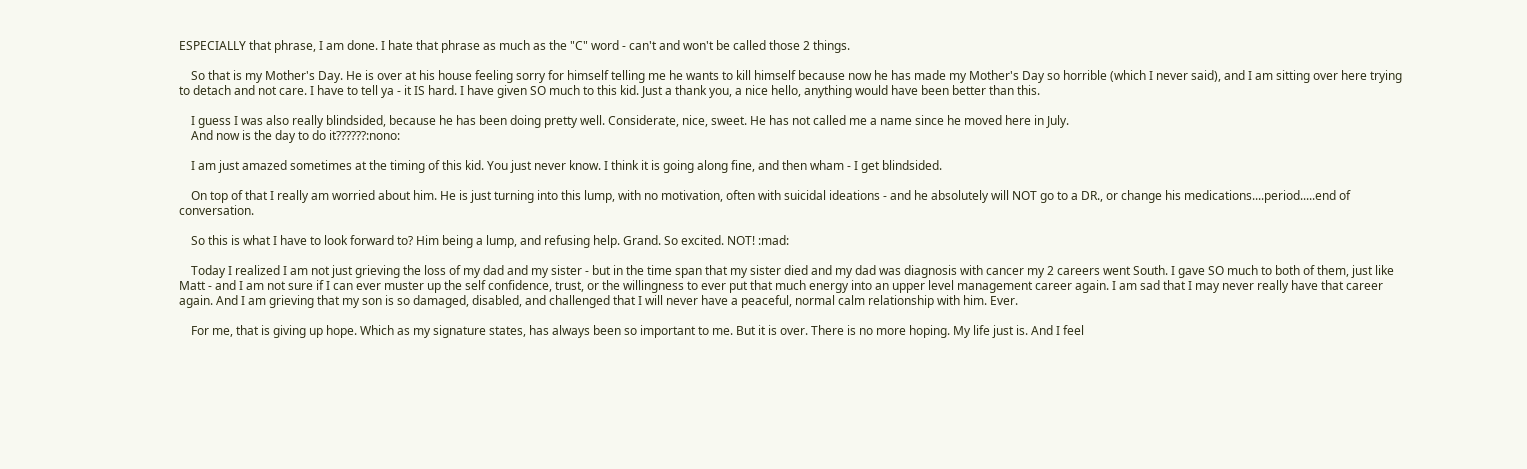ESPECIALLY that phrase, I am done. I hate that phrase as much as the "C" word - can't and won't be called those 2 things.

    So that is my Mother's Day. He is over at his house feeling sorry for himself telling me he wants to kill himself because now he has made my Mother's Day so horrible (which I never said), and I am sitting over here trying to detach and not care. I have to tell ya - it IS hard. I have given SO much to this kid. Just a thank you, a nice hello, anything would have been better than this.

    I guess I was also really blindsided, because he has been doing pretty well. Considerate, nice, sweet. He has not called me a name since he moved here in July.
    And now is the day to do it??????:nono:

    I am just amazed sometimes at the timing of this kid. You just never know. I think it is going along fine, and then wham - I get blindsided.

    On top of that I really am worried about him. He is just turning into this lump, with no motivation, often with suicidal ideations - and he absolutely will NOT go to a DR., or change his medications....period.....end of conversation.

    So this is what I have to look forward to? Him being a lump, and refusing help. Grand. So excited. NOT! :mad:

    Today I realized I am not just grieving the loss of my dad and my sister - but in the time span that my sister died and my dad was diagnosis with cancer my 2 careers went South. I gave SO much to both of them, just like Matt - and I am not sure if I can ever muster up the self confidence, trust, or the willingness to ever put that much energy into an upper level management career again. I am sad that I may never really have that career again. And I am grieving that my son is so damaged, disabled, and challenged that I will never have a peaceful, normal calm relationship with him. Ever.

    For me, that is giving up hope. Which as my signature states, has always been so important to me. But it is over. There is no more hoping. My life just is. And I feel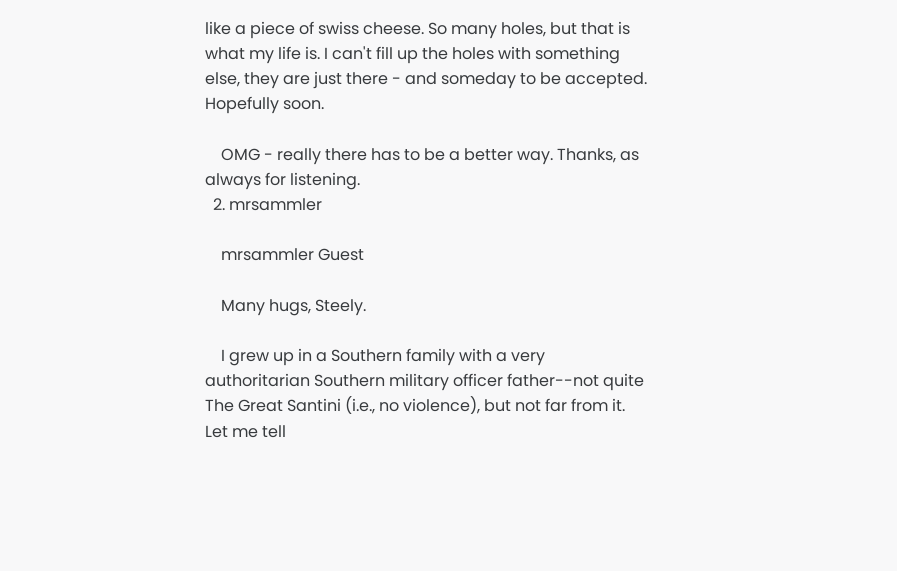like a piece of swiss cheese. So many holes, but that is what my life is. I can't fill up the holes with something else, they are just there - and someday to be accepted. Hopefully soon.

    OMG - really there has to be a better way. Thanks, as always for listening.
  2. mrsammler

    mrsammler Guest

    Many hugs, Steely.

    I grew up in a Southern family with a very authoritarian Southern military officer father--not quite The Great Santini (i.e., no violence), but not far from it. Let me tell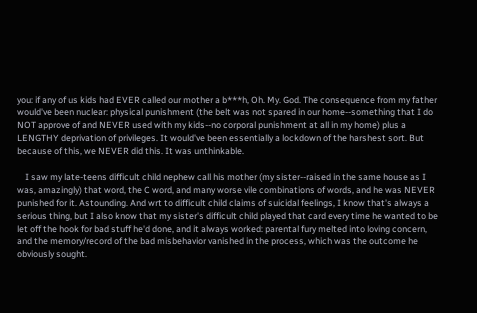you: if any of us kids had EVER called our mother a b***h, Oh. My. God. The consequence from my father would've been nuclear: physical punishment (the belt was not spared in our home--something that I do NOT approve of and NEVER used with my kids--no corporal punishment at all in my home) plus a LENGTHY deprivation of privileges. It would've been essentially a lockdown of the harshest sort. But because of this, we NEVER did this. It was unthinkable.

    I saw my late-teens difficult child nephew call his mother (my sister--raised in the same house as I was, amazingly) that word, the C word, and many worse vile combinations of words, and he was NEVER punished for it. Astounding. And wrt to difficult child claims of suicidal feelings, I know that's always a serious thing, but I also know that my sister's difficult child played that card every time he wanted to be let off the hook for bad stuff he'd done, and it always worked: parental fury melted into loving concern, and the memory/record of the bad misbehavior vanished in the process, which was the outcome he obviously sought.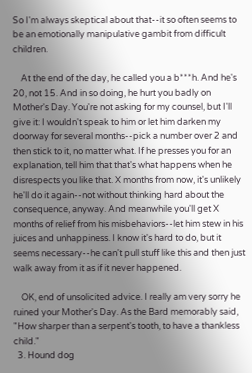So I'm always skeptical about that--it so often seems to be an emotionally manipulative gambit from difficult children.

    At the end of the day, he called you a b***h. And he's 20, not 15. And in so doing, he hurt you badly on Mother's Day. You're not asking for my counsel, but I'll give it: I wouldn't speak to him or let him darken my doorway for several months--pick a number over 2 and then stick to it, no matter what. If he presses you for an explanation, tell him that that's what happens when he disrespects you like that. X months from now, it's unlikely he'll do it again--not without thinking hard about the consequence, anyway. And meanwhile you'll get X months of relief from his misbehaviors--let him stew in his juices and unhappiness. I know it's hard to do, but it seems necessary--he can't pull stuff like this and then just walk away from it as if it never happened.

    OK, end of unsolicited advice. I really am very sorry he ruined your Mother's Day. As the Bard memorably said, "How sharper than a serpent's tooth, to have a thankless child."
  3. Hound dog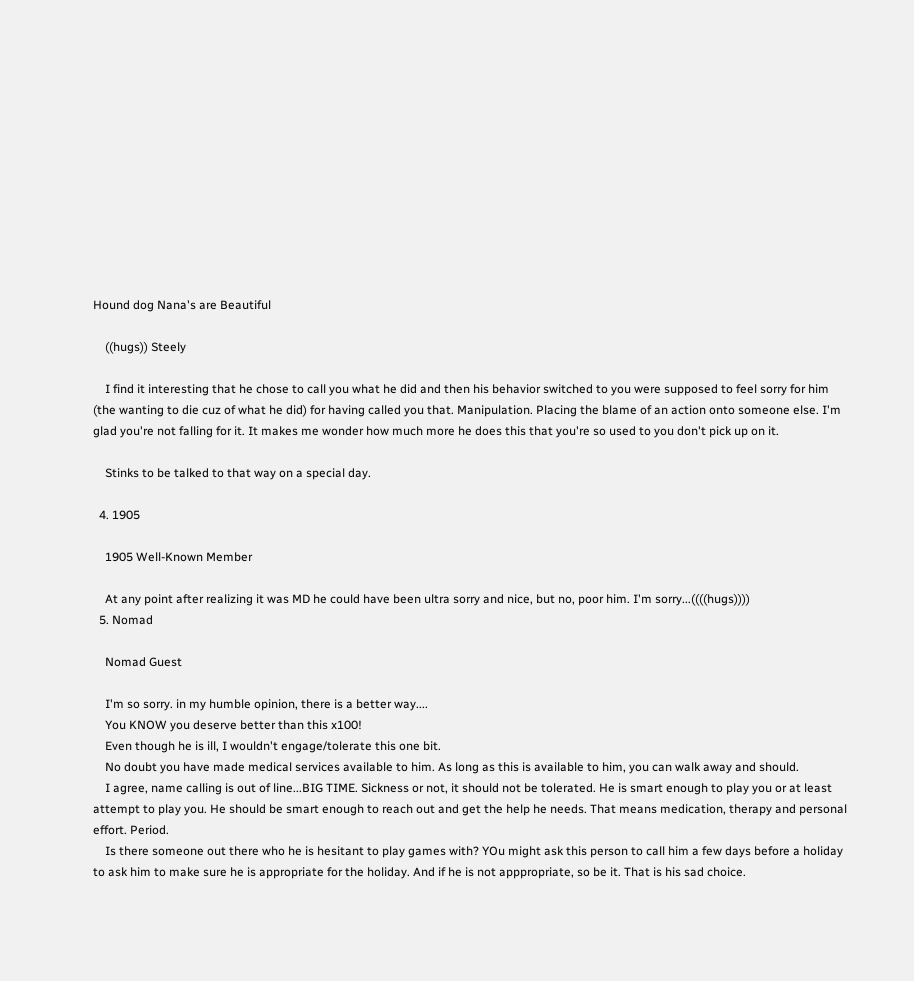Hound dog Nana's are Beautiful

    ((hugs)) Steely

    I find it interesting that he chose to call you what he did and then his behavior switched to you were supposed to feel sorry for him (the wanting to die cuz of what he did) for having called you that. Manipulation. Placing the blame of an action onto someone else. I'm glad you're not falling for it. It makes me wonder how much more he does this that you're so used to you don't pick up on it.

    Stinks to be talked to that way on a special day.

  4. 1905

    1905 Well-Known Member

    At any point after realizing it was MD he could have been ultra sorry and nice, but no, poor him. I'm sorry...((((hugs))))
  5. Nomad

    Nomad Guest

    I'm so sorry. in my humble opinion, there is a better way....
    You KNOW you deserve better than this x100!
    Even though he is ill, I wouldn't engage/tolerate this one bit.
    No doubt you have made medical services available to him. As long as this is available to him, you can walk away and should.
    I agree, name calling is out of line...BIG TIME. Sickness or not, it should not be tolerated. He is smart enough to play you or at least attempt to play you. He should be smart enough to reach out and get the help he needs. That means medication, therapy and personal effort. Period.
    Is there someone out there who he is hesitant to play games with? YOu might ask this person to call him a few days before a holiday to ask him to make sure he is appropriate for the holiday. And if he is not apppropriate, so be it. That is his sad choice.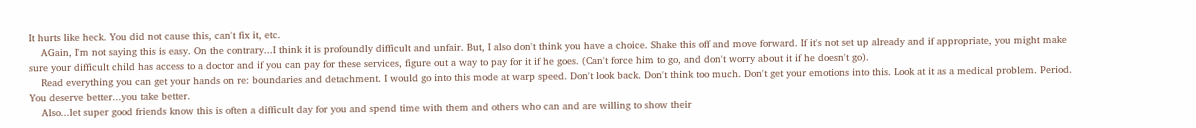It hurts like heck. You did not cause this, can't fix it, etc.
    AGain, I'm not saying this is easy. On the contrary...I think it is profoundly difficult and unfair. But, I also don't think you have a choice. Shake this off and move forward. If it's not set up already and if appropriate, you might make sure your difficult child has access to a doctor and if you can pay for these services, figure out a way to pay for it if he goes. (Can't force him to go, and don't worry about it if he doesn't go).
    Read everything you can get your hands on re: boundaries and detachment. I would go into this mode at warp speed. Don't look back. Don't think too much. Don't get your emotions into this. Look at it as a medical problem. Period. You deserve better...you take better.
    Also...let super good friends know this is often a difficult day for you and spend time with them and others who can and are willing to show their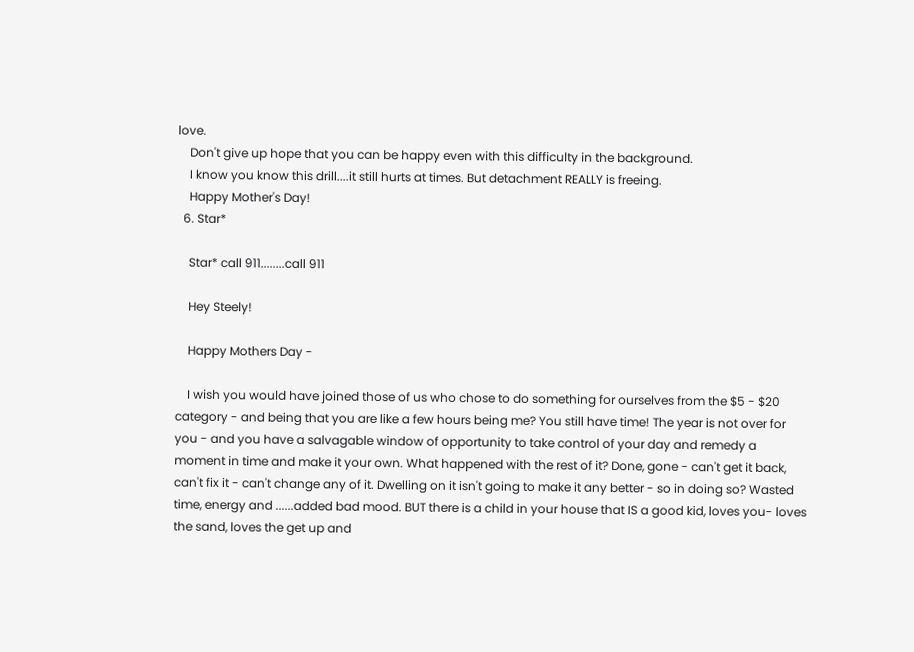love.
    Don't give up hope that you can be happy even with this difficulty in the background.
    I know you know this drill....it still hurts at times. But detachment REALLY is freeing.
    Happy Mother's Day!
  6. Star*

    Star* call 911........call 911

    Hey Steely!

    Happy Mothers Day -

    I wish you would have joined those of us who chose to do something for ourselves from the $5 - $20 category - and being that you are like a few hours being me? You still have time! The year is not over for you - and you have a salvagable window of opportunity to take control of your day and remedy a moment in time and make it your own. What happened with the rest of it? Done, gone - can't get it back, can't fix it - can't change any of it. Dwelling on it isn't going to make it any better - so in doing so? Wasted time, energy and ......added bad mood. BUT there is a child in your house that IS a good kid, loves you- loves the sand, loves the get up and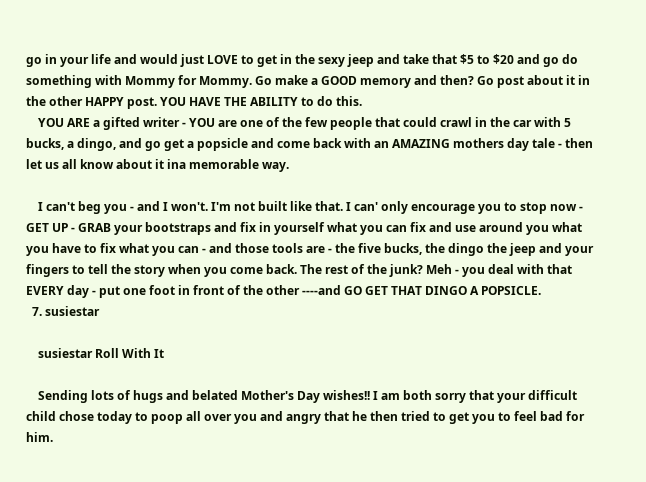go in your life and would just LOVE to get in the sexy jeep and take that $5 to $20 and go do something with Mommy for Mommy. Go make a GOOD memory and then? Go post about it in the other HAPPY post. YOU HAVE THE ABILITY to do this.
    YOU ARE a gifted writer - YOU are one of the few people that could crawl in the car with 5 bucks, a dingo, and go get a popsicle and come back with an AMAZING mothers day tale - then let us all know about it ina memorable way.

    I can't beg you - and I won't. I'm not built like that. I can' only encourage you to stop now - GET UP - GRAB your bootstraps and fix in yourself what you can fix and use around you what you have to fix what you can - and those tools are - the five bucks, the dingo the jeep and your fingers to tell the story when you come back. The rest of the junk? Meh - you deal with that EVERY day - put one foot in front of the other ----and GO GET THAT DINGO A POPSICLE.
  7. susiestar

    susiestar Roll With It

    Sending lots of hugs and belated Mother's Day wishes!! I am both sorry that your difficult child chose today to poop all over you and angry that he then tried to get you to feel bad for him.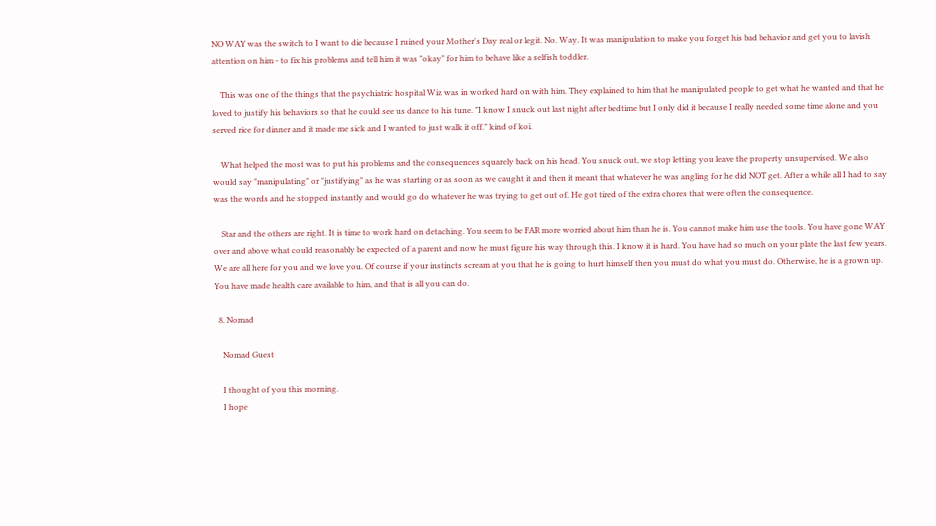NO WAY was the switch to I want to die because I ruined your Mother's Day real or legit. No. Way. It was manipulation to make you forget his bad behavior and get you to lavish attention on him - to fix his problems and tell him it was "okay" for him to behave like a selfish toddler.

    This was one of the things that the psychiatric hospital Wiz was in worked hard on with him. They explained to him that he manipulated people to get what he wanted and that he loved to justify his behaviors so that he could see us dance to his tune. "I know I snuck out last night after bedtime but I only did it because I really needed some time alone and you served rice for dinner and it made me sick and I wanted to just walk it off." kind of koi.

    What helped the most was to put his problems and the consequences squarely back on his head. You snuck out, we stop letting you leave the property unsupervised. We also would say "manipulating" or "justifying" as he was starting or as soon as we caught it and then it meant that whatever he was angling for he did NOT get. After a while all I had to say was the words and he stopped instantly and would go do whatever he was trying to get out of. He got tired of the extra chores that were often the consequence.

    Star and the others are right. It is time to work hard on detaching. You seem to be FAR more worried about him than he is. You cannot make him use the tools. You have gone WAY over and above what could reasonably be expected of a parent and now he must figure his way through this. I know it is hard. You have had so much on your plate the last few years. We are all here for you and we love you. Of course if your instincts scream at you that he is going to hurt himself then you must do what you must do. Otherwise, he is a grown up. You have made health care available to him, and that is all you can do.

  8. Nomad

    Nomad Guest

    I thought of you this morning.
    I hope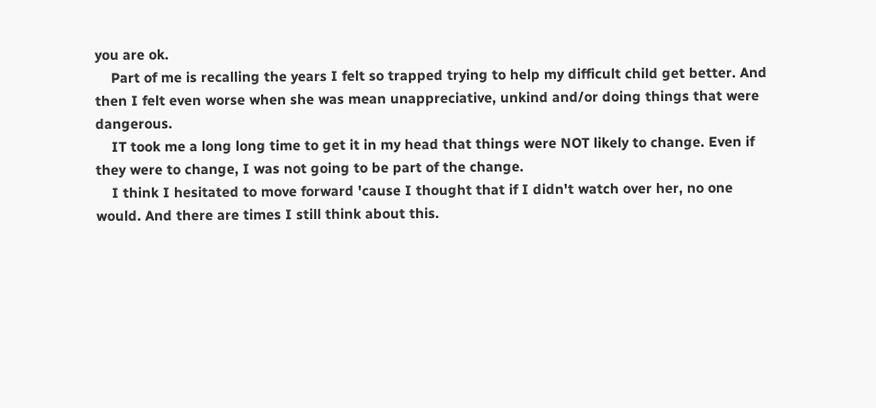you are ok.
    Part of me is recalling the years I felt so trapped trying to help my difficult child get better. And then I felt even worse when she was mean unappreciative, unkind and/or doing things that were dangerous.
    IT took me a long long time to get it in my head that things were NOT likely to change. Even if they were to change, I was not going to be part of the change.
    I think I hesitated to move forward 'cause I thought that if I didn't watch over her, no one would. And there are times I still think about this.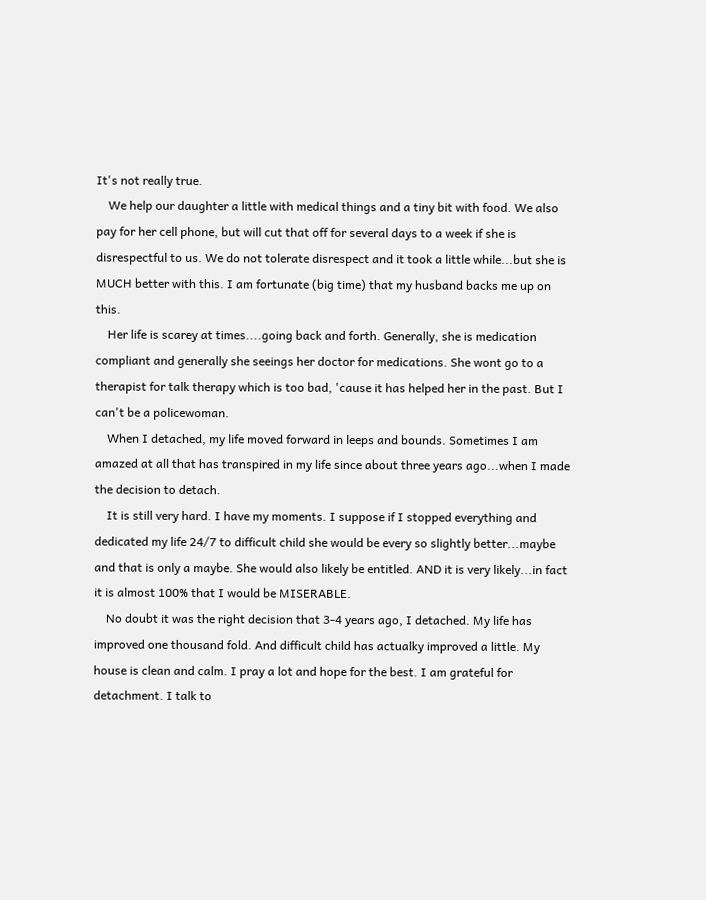It's not really true.
    We help our daughter a little with medical things and a tiny bit with food. We also pay for her cell phone, but will cut that off for several days to a week if she is disrespectful to us. We do not tolerate disrespect and it took a little while...but she is MUCH better with this. I am fortunate (big time) that my husband backs me up on this.
    Her life is scarey at times....going back and forth. Generally, she is medication compliant and generally she seeings her doctor for medications. She wont go to a therapist for talk therapy which is too bad, 'cause it has helped her in the past. But I can't be a policewoman.
    When I detached, my life moved forward in leeps and bounds. Sometimes I am amazed at all that has transpired in my life since about three years ago...when I made the decision to detach.
    It is still very hard. I have my moments. I suppose if I stopped everything and dedicated my life 24/7 to difficult child she would be every so slightly better...maybe and that is only a maybe. She would also likely be entitled. AND it is very likely...in fact it is almost 100% that I would be MISERABLE.
    No doubt it was the right decision that 3-4 years ago, I detached. My life has improved one thousand fold. And difficult child has actualky improved a little. My house is clean and calm. I pray a lot and hope for the best. I am grateful for detachment. I talk to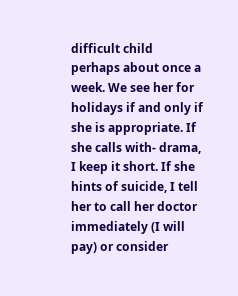difficult child perhaps about once a week. We see her for holidays if and only if she is appropriate. If she calls with- drama, I keep it short. If she hints of suicide, I tell her to call her doctor immediately (I will pay) or consider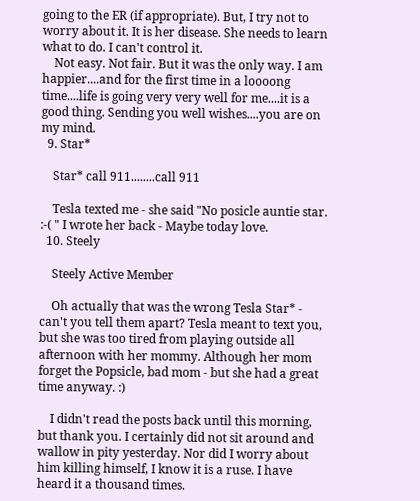going to the ER (if appropriate). But, I try not to worry about it. It is her disease. She needs to learn what to do. I can't control it.
    Not easy. Not fair. But it was the only way. I am happier....and for the first time in a loooong time....life is going very very well for me....it is a good thing. Sending you well wishes....you are on my mind.
  9. Star*

    Star* call 911........call 911

    Tesla texted me - she said "No posicle auntie star. :-( " I wrote her back - Maybe today love.
  10. Steely

    Steely Active Member

    Oh actually that was the wrong Tesla Star* - can't you tell them apart? Tesla meant to text you, but she was too tired from playing outside all afternoon with her mommy. Although her mom forget the Popsicle, bad mom - but she had a great time anyway. :)

    I didn't read the posts back until this morning, but thank you. I certainly did not sit around and wallow in pity yesterday. Nor did I worry about him killing himself, I know it is a ruse. I have heard it a thousand times.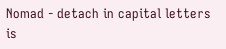Nomad - detach in capital letters is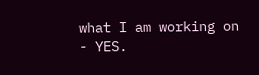what I am working on - YES.